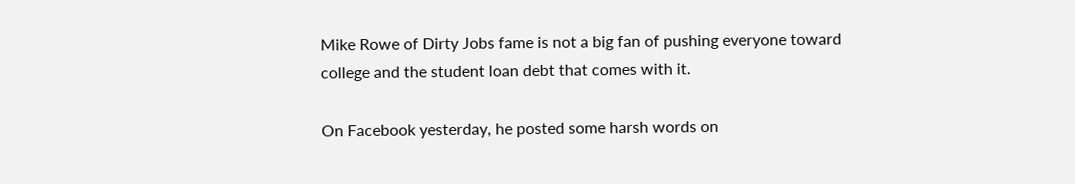Mike Rowe of Dirty Jobs fame is not a big fan of pushing everyone toward college and the student loan debt that comes with it.

On Facebook yesterday, he posted some harsh words on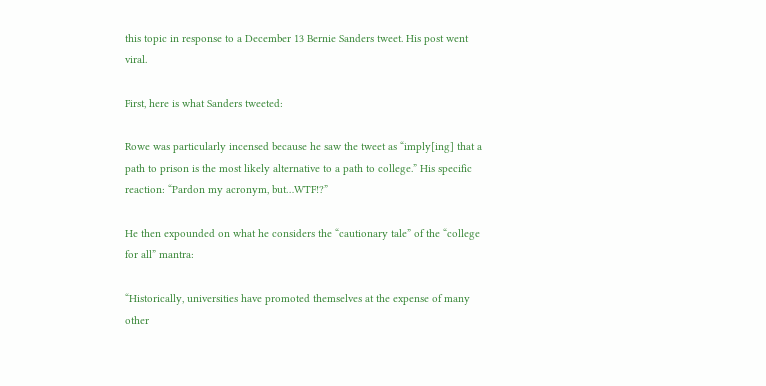this topic in response to a December 13 Bernie Sanders tweet. His post went viral.

First, here is what Sanders tweeted:

Rowe was particularly incensed because he saw the tweet as “imply[ing] that a path to prison is the most likely alternative to a path to college.” His specific reaction: “Pardon my acronym, but…WTF!?”

He then expounded on what he considers the “cautionary tale” of the “college for all” mantra:

“Historically, universities have promoted themselves at the expense of many other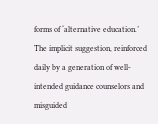forms of ‘alternative education.’ The implicit suggestion, reinforced daily by a generation of well-intended guidance counselors and misguided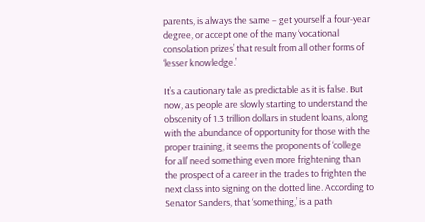parents, is always the same – get yourself a four-year degree, or accept one of the many ‘vocational consolation prizes’ that result from all other forms of ‘lesser knowledge.’

It’s a cautionary tale as predictable as it is false. But now, as people are slowly starting to understand the obscenity of 1.3 trillion dollars in student loans, along with the abundance of opportunity for those with the proper training, it seems the proponents of ‘college for all’ need something even more frightening than the prospect of a career in the trades to frighten the next class into signing on the dotted line. According to Senator Sanders, that ‘something,’ is a path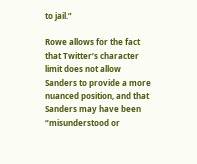to jail.”

Rowe allows for the fact that Twitter’s character limit does not allow Sanders to provide a more nuanced position, and that Sanders may have been “misunderstood or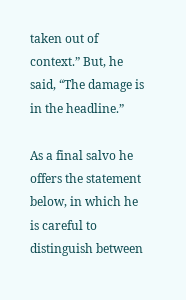taken out of context.” But, he said, “The damage is in the headline.”

As a final salvo he offers the statement below, in which he is careful to distinguish between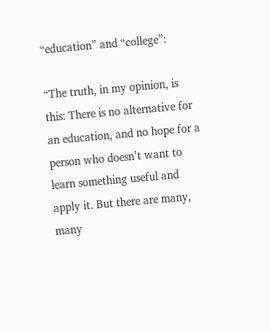“education” and “college”:

“The truth, in my opinion, is this: There is no alternative for an education, and no hope for a person who doesn’t want to learn something useful and apply it. But there are many, many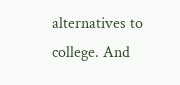alternatives to college. And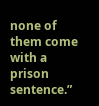none of them come with a prison sentence.”